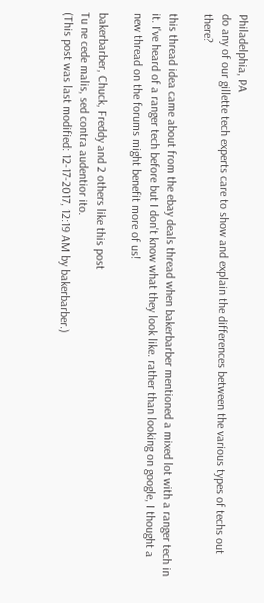Philadelphia, PA
do any of our gillette tech experts care to show and explain the differences between the various types of techs out there?

this thread idea came about from the ebay deals thread when bakerbarber mentioned a mixed lot with a ranger tech in it. I've heard of a ranger tech before but I don't know what they look like. rather than looking on google, I thought a new thread on the forums might benefit more of us!

bakerbarber, Chuck, Freddy and 2 others like this post
Tu ne cede malis, sed contra audentior ito.
(This post was last modified: 12-17-2017, 12:19 AM by bakerbarber.)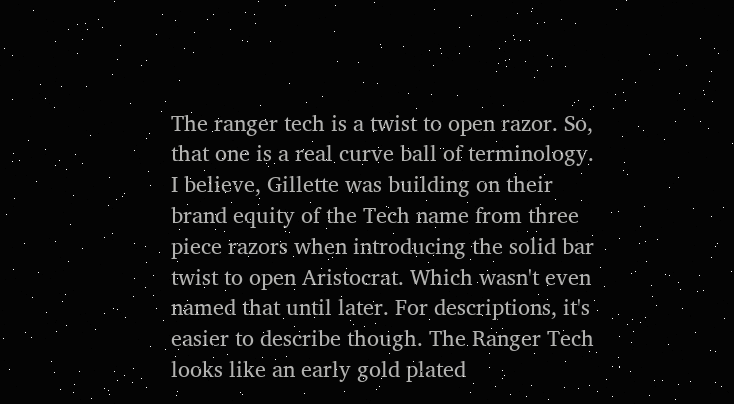The ranger tech is a twist to open razor. So, that one is a real curve ball of terminology.
I believe, Gillette was building on their brand equity of the Tech name from three piece razors when introducing the solid bar twist to open Aristocrat. Which wasn't even named that until later. For descriptions, it's easier to describe though. The Ranger Tech looks like an early gold plated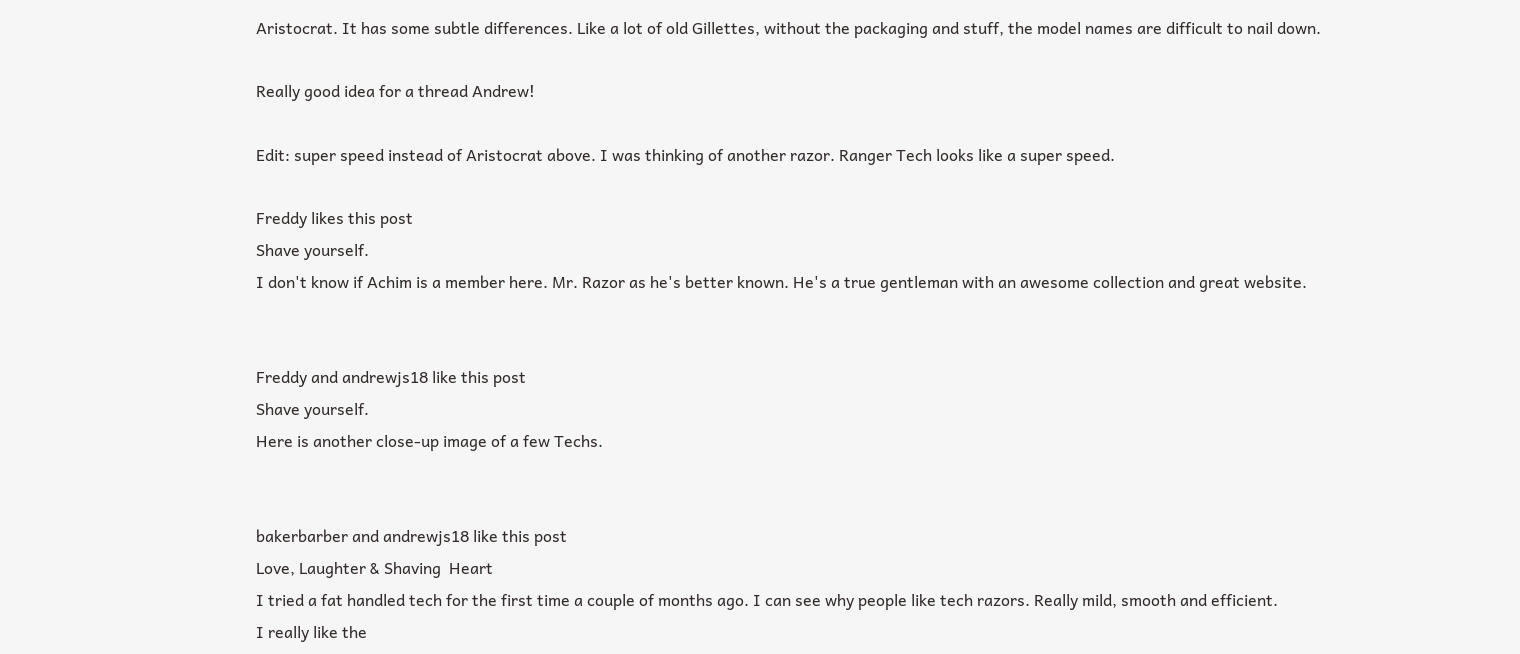Aristocrat. It has some subtle differences. Like a lot of old Gillettes, without the packaging and stuff, the model names are difficult to nail down.

Really good idea for a thread Andrew!

Edit: super speed instead of Aristocrat above. I was thinking of another razor. Ranger Tech looks like a super speed.

Freddy likes this post
Shave yourself.
I don't know if Achim is a member here. Mr. Razor as he's better known. He's a true gentleman with an awesome collection and great website.


Freddy and andrewjs18 like this post
Shave yourself.
Here is another close-up image of a few Techs.


bakerbarber and andrewjs18 like this post
Love, Laughter & Shaving  Heart
I tried a fat handled tech for the first time a couple of months ago. I can see why people like tech razors. Really mild, smooth and efficient.
I really like the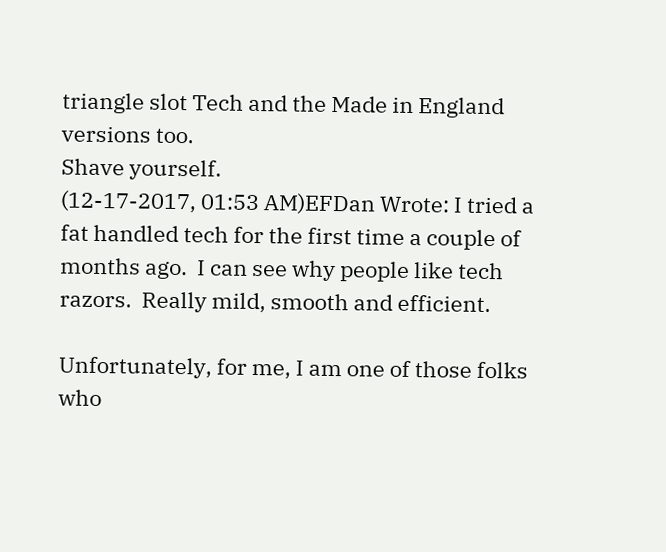triangle slot Tech and the Made in England versions too.
Shave yourself.
(12-17-2017, 01:53 AM)EFDan Wrote: I tried a fat handled tech for the first time a couple of months ago.  I can see why people like tech razors.  Really mild, smooth and efficient.

Unfortunately, for me, I am one of those folks who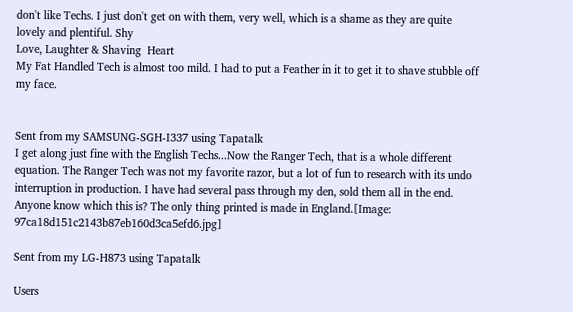don't like Techs. I just don't get on with them, very well, which is a shame as they are quite lovely and plentiful. Shy
Love, Laughter & Shaving  Heart
My Fat Handled Tech is almost too mild. I had to put a Feather in it to get it to shave stubble off my face.


Sent from my SAMSUNG-SGH-I337 using Tapatalk
I get along just fine with the English Techs...Now the Ranger Tech, that is a whole different equation. The Ranger Tech was not my favorite razor, but a lot of fun to research with its undo interruption in production. I have had several pass through my den, sold them all in the end.
Anyone know which this is? The only thing printed is made in England.[Image: 97ca18d151c2143b87eb160d3ca5efd6.jpg]

Sent from my LG-H873 using Tapatalk

Users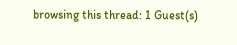browsing this thread: 1 Guest(s)